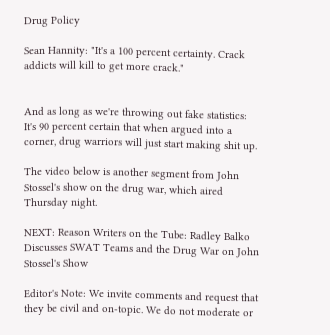Drug Policy

Sean Hannity: "It's a 100 percent certainty. Crack addicts will kill to get more crack."


And as long as we're throwing out fake statistics: It's 90 percent certain that when argued into a corner, drug warriors will just start making shit up.

The video below is another segment from John Stossel's show on the drug war, which aired Thursday night.

NEXT: Reason Writers on the Tube: Radley Balko Discusses SWAT Teams and the Drug War on John Stossel's Show

Editor's Note: We invite comments and request that they be civil and on-topic. We do not moderate or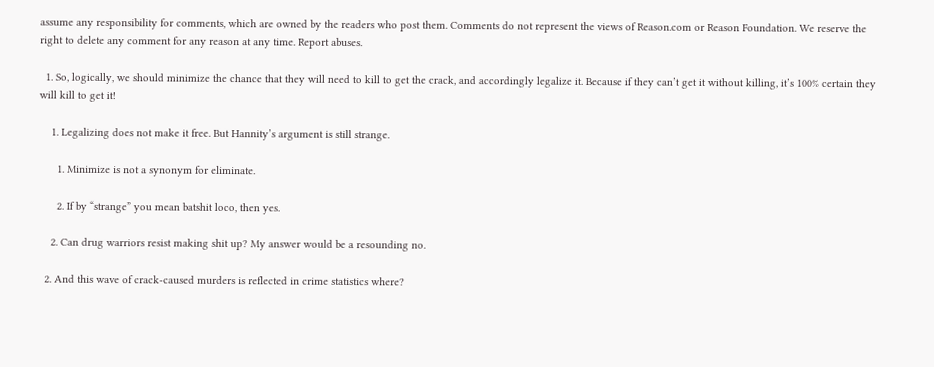assume any responsibility for comments, which are owned by the readers who post them. Comments do not represent the views of Reason.com or Reason Foundation. We reserve the right to delete any comment for any reason at any time. Report abuses.

  1. So, logically, we should minimize the chance that they will need to kill to get the crack, and accordingly legalize it. Because if they can’t get it without killing, it’s 100% certain they will kill to get it!

    1. Legalizing does not make it free. But Hannity’s argument is still strange.

      1. Minimize is not a synonym for eliminate.

      2. If by “strange” you mean batshit loco, then yes.

    2. Can drug warriors resist making shit up? My answer would be a resounding no.

  2. And this wave of crack-caused murders is reflected in crime statistics where?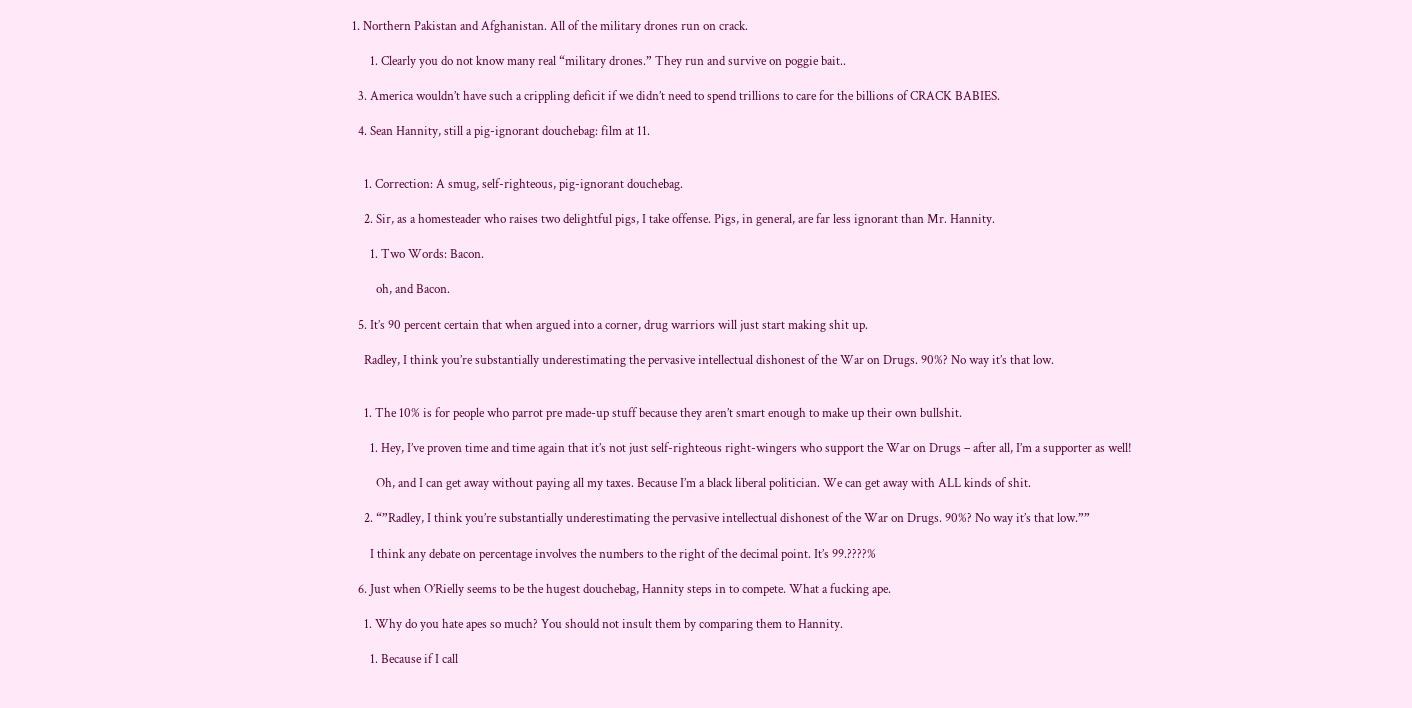1. Northern Pakistan and Afghanistan. All of the military drones run on crack.

      1. Clearly you do not know many real “military drones.” They run and survive on poggie bait..

  3. America wouldn’t have such a crippling deficit if we didn’t need to spend trillions to care for the billions of CRACK BABIES.

  4. Sean Hannity, still a pig-ignorant douchebag: film at 11.


    1. Correction: A smug, self-righteous, pig-ignorant douchebag.

    2. Sir, as a homesteader who raises two delightful pigs, I take offense. Pigs, in general, are far less ignorant than Mr. Hannity.

      1. Two Words: Bacon.

        oh, and Bacon.

  5. It’s 90 percent certain that when argued into a corner, drug warriors will just start making shit up.

    Radley, I think you’re substantially underestimating the pervasive intellectual dishonest of the War on Drugs. 90%? No way it’s that low.


    1. The 10% is for people who parrot pre made-up stuff because they aren’t smart enough to make up their own bullshit.

      1. Hey, I’ve proven time and time again that it’s not just self-righteous right-wingers who support the War on Drugs – after all, I’m a supporter as well!

        Oh, and I can get away without paying all my taxes. Because I’m a black liberal politician. We can get away with ALL kinds of shit.

    2. “”Radley, I think you’re substantially underestimating the pervasive intellectual dishonest of the War on Drugs. 90%? No way it’s that low.””

      I think any debate on percentage involves the numbers to the right of the decimal point. It’s 99.????%

  6. Just when O’Rielly seems to be the hugest douchebag, Hannity steps in to compete. What a fucking ape.

    1. Why do you hate apes so much? You should not insult them by comparing them to Hannity.

      1. Because if I call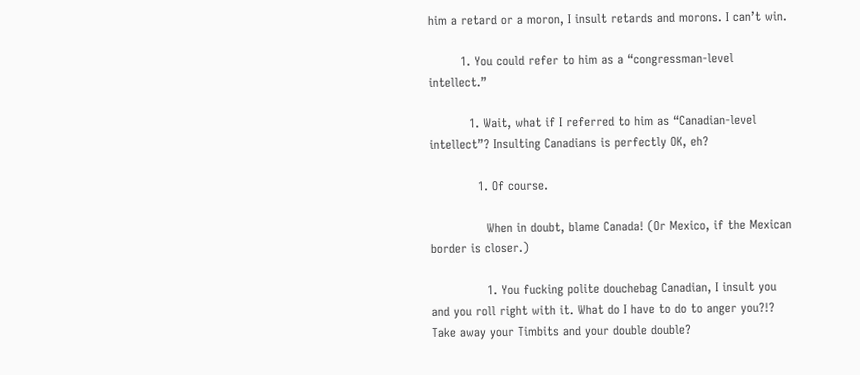him a retard or a moron, I insult retards and morons. I can’t win.

        1. You could refer to him as a “congressman-level intellect.”

          1. Wait, what if I referred to him as “Canadian-level intellect”? Insulting Canadians is perfectly OK, eh?

            1. Of course.

              When in doubt, blame Canada! (Or Mexico, if the Mexican border is closer.)

              1. You fucking polite douchebag Canadian, I insult you and you roll right with it. What do I have to do to anger you?!? Take away your Timbits and your double double?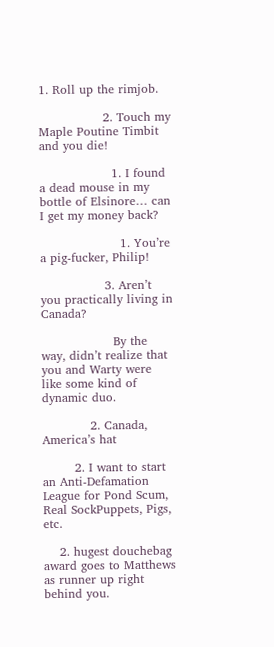1. Roll up the rimjob.

                2. Touch my Maple Poutine Timbit and you die!

                  1. I found a dead mouse in my bottle of Elsinore… can I get my money back?

                    1. You’re a pig-fucker, Philip!

                3. Aren’t you practically living in Canada?

                  By the way, didn’t realize that you and Warty were like some kind of dynamic duo.

            2. Canada, America’s hat

        2. I want to start an Anti-Defamation League for Pond Scum, Real SockPuppets, Pigs, etc.

    2. hugest douchebag award goes to Matthews as runner up right behind you.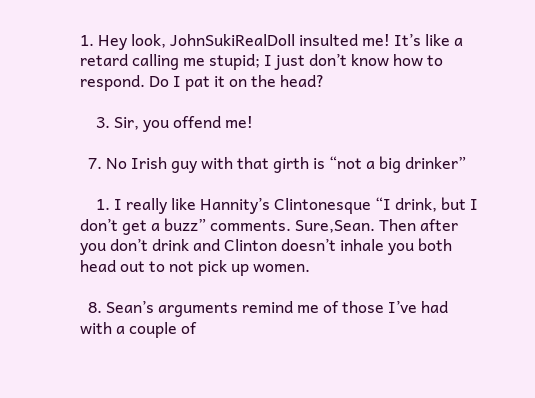1. Hey look, JohnSukiRealDoll insulted me! It’s like a retard calling me stupid; I just don’t know how to respond. Do I pat it on the head?

    3. Sir, you offend me!

  7. No Irish guy with that girth is “not a big drinker”

    1. I really like Hannity’s Clintonesque “I drink, but I don’t get a buzz” comments. Sure,Sean. Then after you don’t drink and Clinton doesn’t inhale you both head out to not pick up women.

  8. Sean’s arguments remind me of those I’ve had with a couple of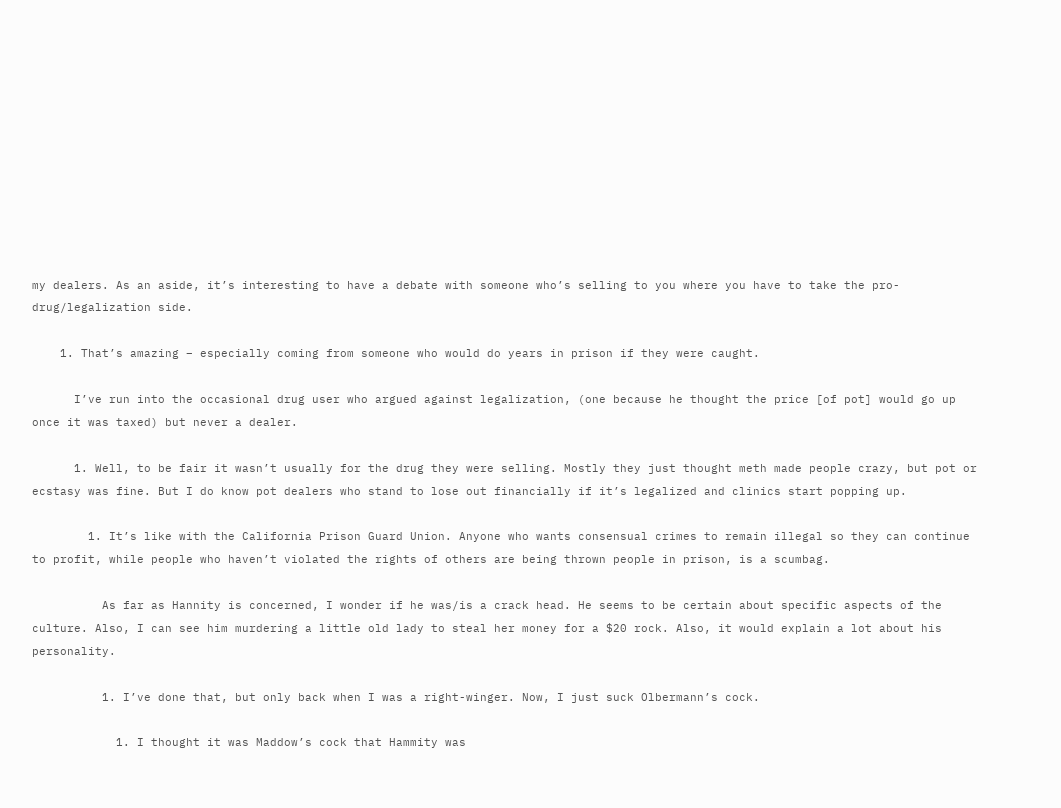my dealers. As an aside, it’s interesting to have a debate with someone who’s selling to you where you have to take the pro-drug/legalization side.

    1. That’s amazing – especially coming from someone who would do years in prison if they were caught.

      I’ve run into the occasional drug user who argued against legalization, (one because he thought the price [of pot] would go up once it was taxed) but never a dealer.

      1. Well, to be fair it wasn’t usually for the drug they were selling. Mostly they just thought meth made people crazy, but pot or ecstasy was fine. But I do know pot dealers who stand to lose out financially if it’s legalized and clinics start popping up.

        1. It’s like with the California Prison Guard Union. Anyone who wants consensual crimes to remain illegal so they can continue to profit, while people who haven’t violated the rights of others are being thrown people in prison, is a scumbag.

          As far as Hannity is concerned, I wonder if he was/is a crack head. He seems to be certain about specific aspects of the culture. Also, I can see him murdering a little old lady to steal her money for a $20 rock. Also, it would explain a lot about his personality.

          1. I’ve done that, but only back when I was a right-winger. Now, I just suck Olbermann’s cock.

            1. I thought it was Maddow’s cock that Hammity was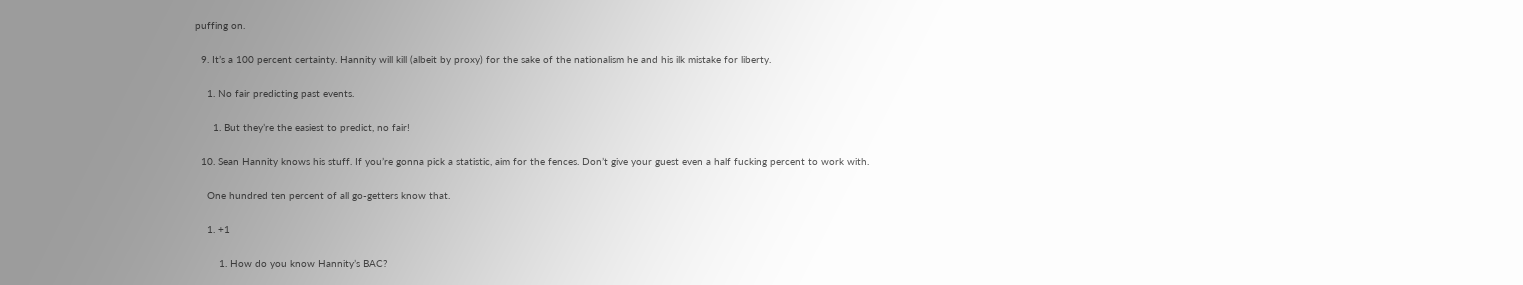puffing on.

  9. It’s a 100 percent certainty. Hannity will kill (albeit by proxy) for the sake of the nationalism he and his ilk mistake for liberty.

    1. No fair predicting past events.

      1. But they’re the easiest to predict, no fair!

  10. Sean Hannity knows his stuff. If you’re gonna pick a statistic, aim for the fences. Don’t give your guest even a half fucking percent to work with.

    One hundred ten percent of all go-getters know that.

    1. +1

        1. How do you know Hannity’s BAC?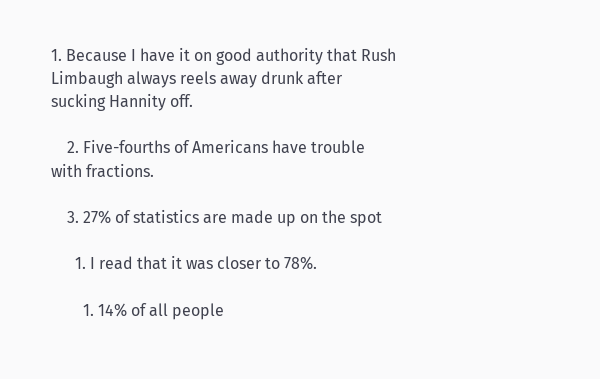1. Because I have it on good authority that Rush Limbaugh always reels away drunk after sucking Hannity off.

    2. Five-fourths of Americans have trouble with fractions.

    3. 27% of statistics are made up on the spot

      1. I read that it was closer to 78%.

        1. 14% of all people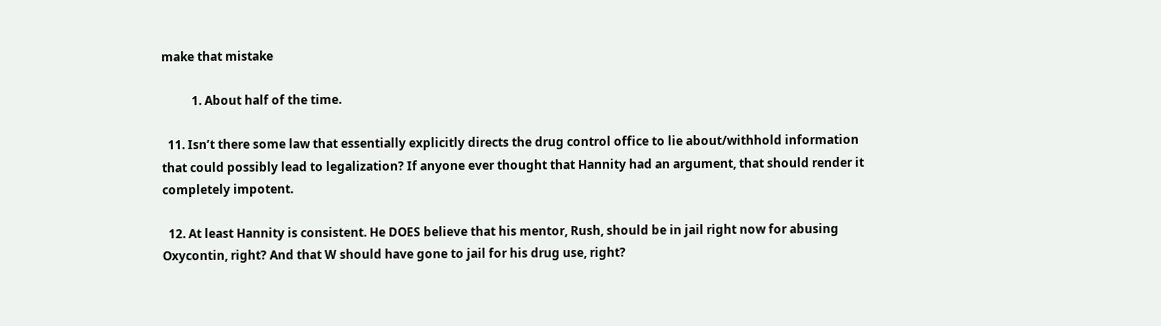make that mistake

          1. About half of the time.

  11. Isn’t there some law that essentially explicitly directs the drug control office to lie about/withhold information that could possibly lead to legalization? If anyone ever thought that Hannity had an argument, that should render it completely impotent.

  12. At least Hannity is consistent. He DOES believe that his mentor, Rush, should be in jail right now for abusing Oxycontin, right? And that W should have gone to jail for his drug use, right?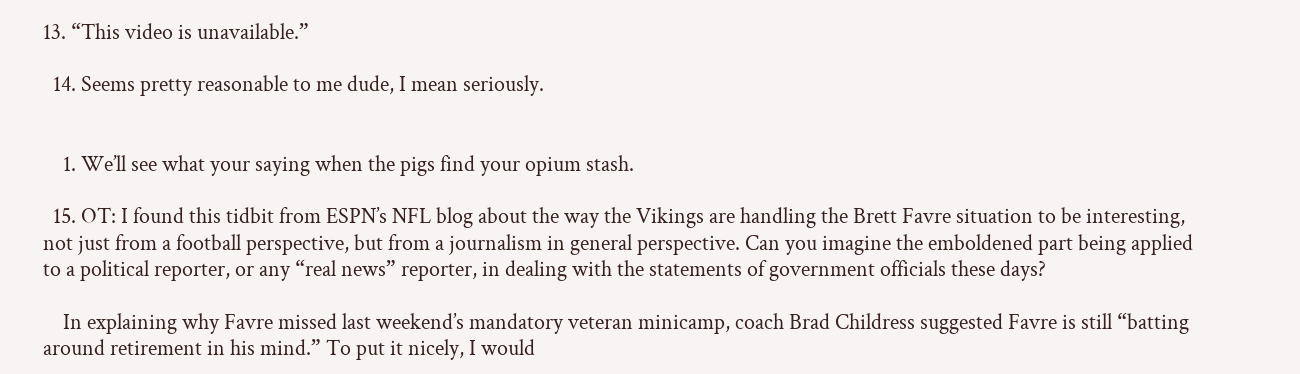13. “This video is unavailable.”

  14. Seems pretty reasonable to me dude, I mean seriously.


    1. We’ll see what your saying when the pigs find your opium stash.

  15. OT: I found this tidbit from ESPN’s NFL blog about the way the Vikings are handling the Brett Favre situation to be interesting, not just from a football perspective, but from a journalism in general perspective. Can you imagine the emboldened part being applied to a political reporter, or any “real news” reporter, in dealing with the statements of government officials these days?

    In explaining why Favre missed last weekend’s mandatory veteran minicamp, coach Brad Childress suggested Favre is still “batting around retirement in his mind.” To put it nicely, I would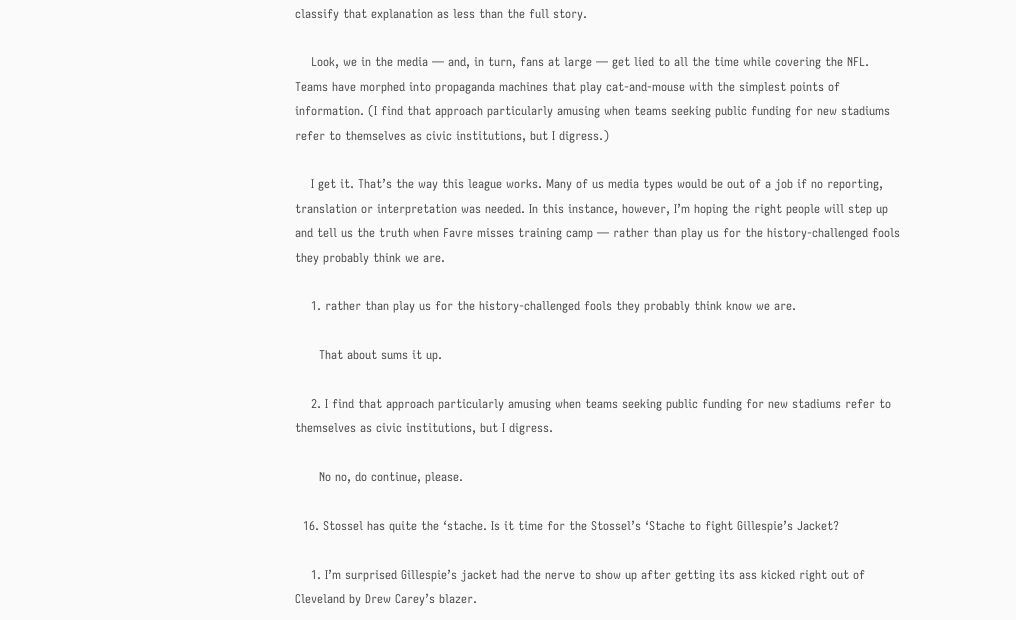classify that explanation as less than the full story.

    Look, we in the media — and, in turn, fans at large — get lied to all the time while covering the NFL. Teams have morphed into propaganda machines that play cat-and-mouse with the simplest points of information. (I find that approach particularly amusing when teams seeking public funding for new stadiums refer to themselves as civic institutions, but I digress.)

    I get it. That’s the way this league works. Many of us media types would be out of a job if no reporting, translation or interpretation was needed. In this instance, however, I’m hoping the right people will step up and tell us the truth when Favre misses training camp — rather than play us for the history-challenged fools they probably think we are.

    1. rather than play us for the history-challenged fools they probably think know we are.

      That about sums it up.

    2. I find that approach particularly amusing when teams seeking public funding for new stadiums refer to themselves as civic institutions, but I digress.

      No no, do continue, please.

  16. Stossel has quite the ‘stache. Is it time for the Stossel’s ‘Stache to fight Gillespie’s Jacket?

    1. I’m surprised Gillespie’s jacket had the nerve to show up after getting its ass kicked right out of Cleveland by Drew Carey’s blazer.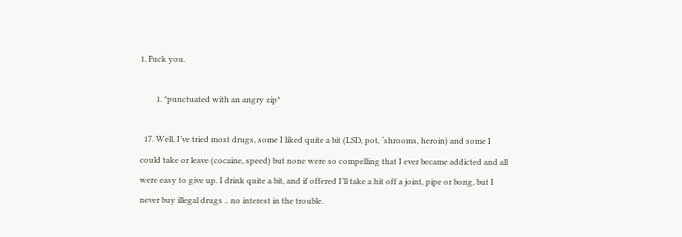1. Fuck you.

        1. *punctuated with an angry zip*

  17. Well, I’ve tried most drugs, some I liked quite a bit (LSD, pot, ‘shrooms, heroin) and some I could take or leave (cocaine, speed) but none were so compelling that I ever became addicted and all were easy to give up. I drink quite a bit, and if offered I’ll take a hit off a joint, pipe or bong, but I never buy illegal drugs .. no interest in the trouble.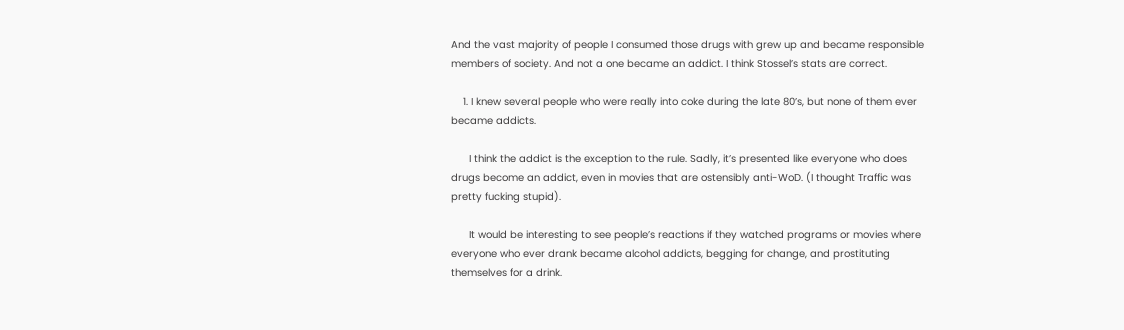And the vast majority of people I consumed those drugs with grew up and became responsible members of society. And not a one became an addict. I think Stossel’s stats are correct.

    1. I knew several people who were really into coke during the late 80’s, but none of them ever became addicts.

      I think the addict is the exception to the rule. Sadly, it’s presented like everyone who does drugs become an addict, even in movies that are ostensibly anti-WoD. (I thought Traffic was pretty fucking stupid).

      It would be interesting to see people’s reactions if they watched programs or movies where everyone who ever drank became alcohol addicts, begging for change, and prostituting themselves for a drink.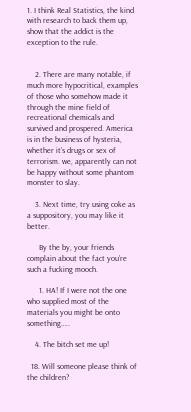1. I think Real Statistics, the kind with research to back them up, show that the addict is the exception to the rule.


    2. There are many notable, if much more hypocritical, examples of those who somehow made it through the mine field of recreational chemicals and survived and prospered. America is in the business of hysteria, whether it’s drugs or sex of terrorism. we, apparently can not be happy without some phantom monster to slay.

    3. Next time, try using coke as a suppository, you may like it better.

      By the by, your friends complain about the fact you’re such a fucking mooch.

      1. HA! If I were not the one who supplied most of the materials you might be onto something…..

    4. The bitch set me up!

  18. Will someone please think of the children?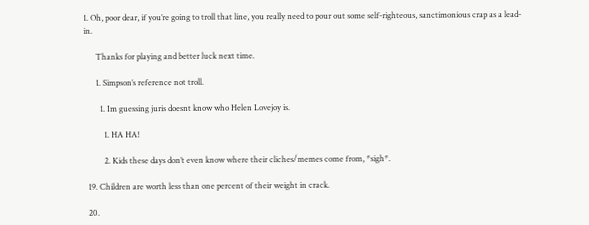1. Oh, poor dear, if you’re going to troll that line, you really need to pour out some self-righteous, sanctimonious crap as a lead-in.

      Thanks for playing and better luck next time.

      1. Simpson’s reference not troll.

        1. Im guessing juris doesnt know who Helen Lovejoy is.

          1. HA HA!

          2. Kids these days don’t even know where their cliches/memes come from, *sigh*.

  19. Children are worth less than one percent of their weight in crack.

  20.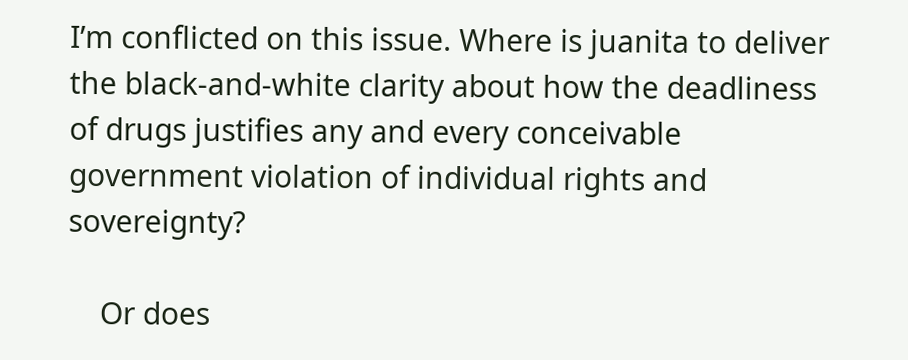I’m conflicted on this issue. Where is juanita to deliver the black-and-white clarity about how the deadliness of drugs justifies any and every conceivable government violation of individual rights and sovereignty?

    Or does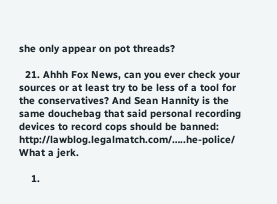she only appear on pot threads?

  21. Ahhh Fox News, can you ever check your sources or at least try to be less of a tool for the conservatives? And Sean Hannity is the same douchebag that said personal recording devices to record cops should be banned: http://lawblog.legalmatch.com/…..he-police/ What a jerk.

    1.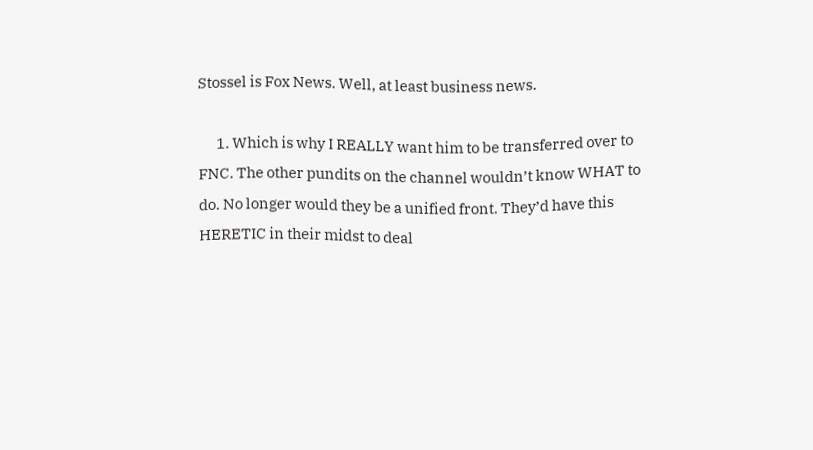Stossel is Fox News. Well, at least business news.

      1. Which is why I REALLY want him to be transferred over to FNC. The other pundits on the channel wouldn’t know WHAT to do. No longer would they be a unified front. They’d have this HERETIC in their midst to deal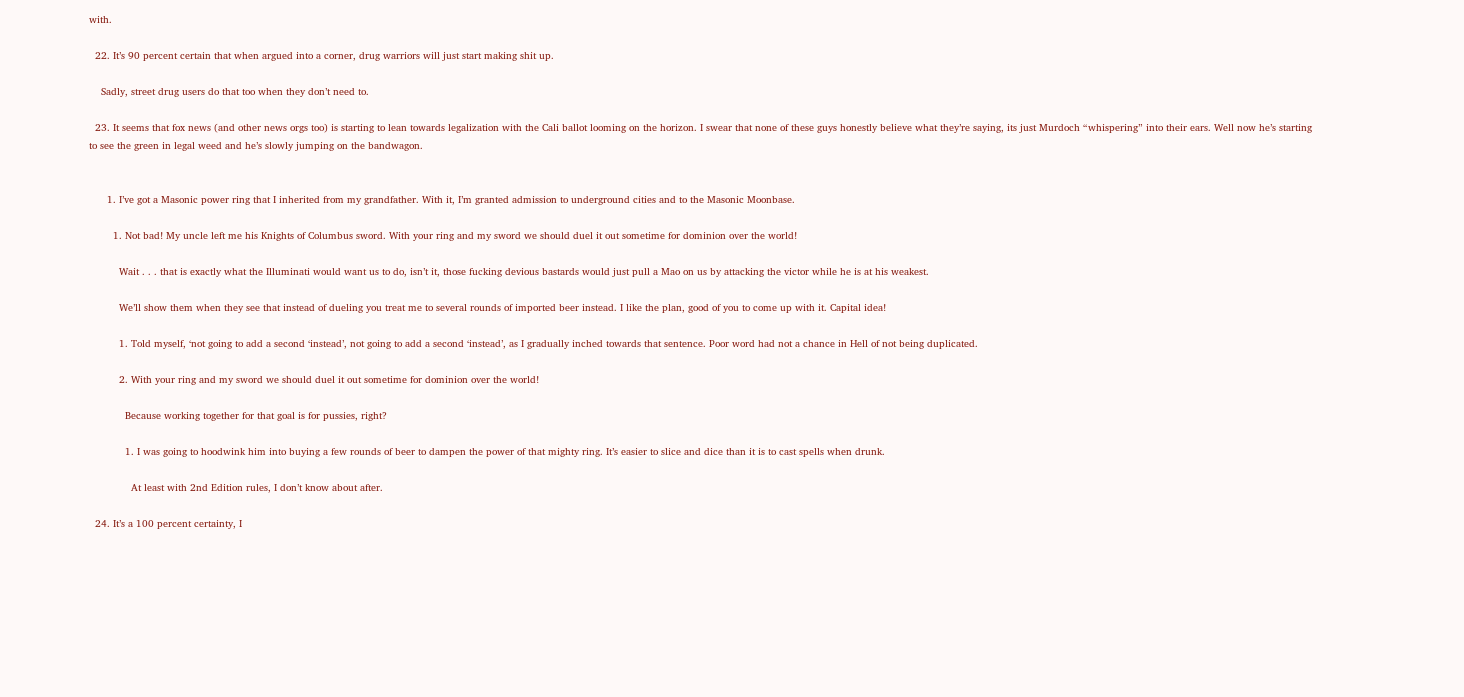with.

  22. It’s 90 percent certain that when argued into a corner, drug warriors will just start making shit up.

    Sadly, street drug users do that too when they don’t need to.

  23. It seems that fox news (and other news orgs too) is starting to lean towards legalization with the Cali ballot looming on the horizon. I swear that none of these guys honestly believe what they’re saying, its just Murdoch “whispering” into their ears. Well now he’s starting to see the green in legal weed and he’s slowly jumping on the bandwagon.


      1. I’ve got a Masonic power ring that I inherited from my grandfather. With it, I’m granted admission to underground cities and to the Masonic Moonbase.

        1. Not bad! My uncle left me his Knights of Columbus sword. With your ring and my sword we should duel it out sometime for dominion over the world!

          Wait . . . that is exactly what the Illuminati would want us to do, isn’t it, those fucking devious bastards would just pull a Mao on us by attacking the victor while he is at his weakest.

          We’ll show them when they see that instead of dueling you treat me to several rounds of imported beer instead. I like the plan, good of you to come up with it. Capital idea!

          1. Told myself, ‘not going to add a second ‘instead’, not going to add a second ‘instead’, as I gradually inched towards that sentence. Poor word had not a chance in Hell of not being duplicated.

          2. With your ring and my sword we should duel it out sometime for dominion over the world!

            Because working together for that goal is for pussies, right?

            1. I was going to hoodwink him into buying a few rounds of beer to dampen the power of that mighty ring. It’s easier to slice and dice than it is to cast spells when drunk.

              At least with 2nd Edition rules, I don’t know about after.

  24. It’s a 100 percent certainty, I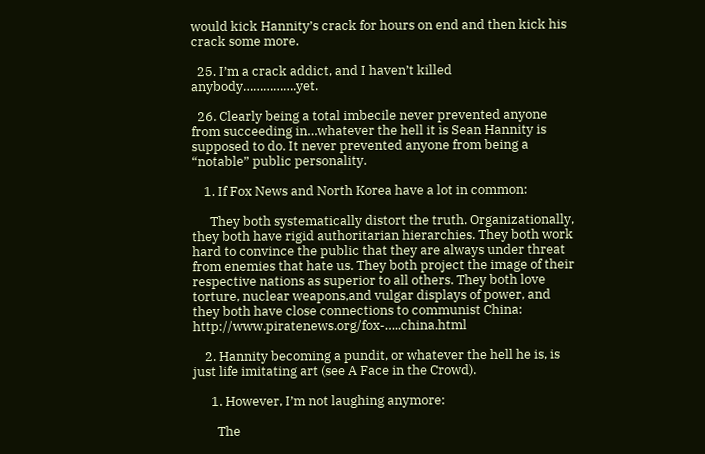would kick Hannity’s crack for hours on end and then kick his crack some more.

  25. I’m a crack addict, and I haven’t killed anybody…………….yet.

  26. Clearly being a total imbecile never prevented anyone from succeeding in…whatever the hell it is Sean Hannity is supposed to do. It never prevented anyone from being a “notable” public personality.

    1. If Fox News and North Korea have a lot in common:

      They both systematically distort the truth. Organizationally, they both have rigid authoritarian hierarchies. They both work hard to convince the public that they are always under threat from enemies that hate us. They both project the image of their respective nations as superior to all others. They both love torture, nuclear weapons,and vulgar displays of power, and they both have close connections to communist China: http://www.piratenews.org/fox-…..china.html

    2. Hannity becoming a pundit, or whatever the hell he is, is just life imitating art (see A Face in the Crowd).

      1. However, I’m not laughing anymore:

        The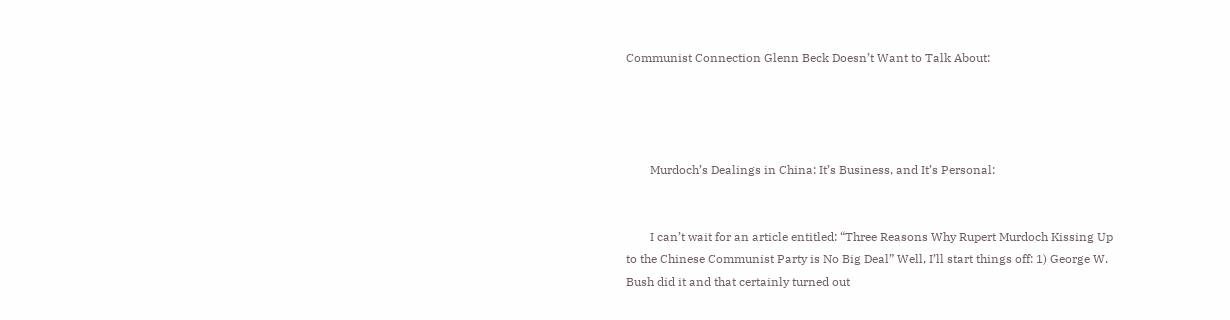Communist Connection Glenn Beck Doesn’t Want to Talk About:




        Murdoch’s Dealings in China: It’s Business, and It’s Personal:


        I can’t wait for an article entitled: “Three Reasons Why Rupert Murdoch Kissing Up to the Chinese Communist Party is No Big Deal” Well, I’ll start things off: 1) George W. Bush did it and that certainly turned out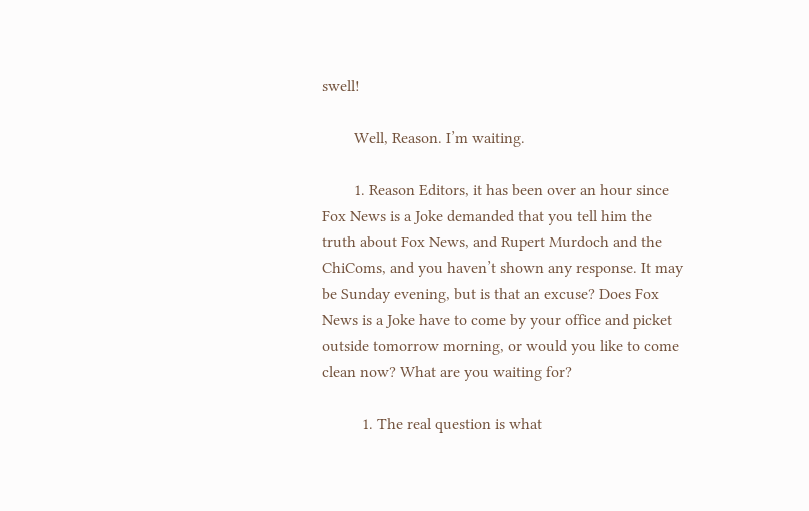swell!

        Well, Reason. I’m waiting.

        1. Reason Editors, it has been over an hour since Fox News is a Joke demanded that you tell him the truth about Fox News, and Rupert Murdoch and the ChiComs, and you haven’t shown any response. It may be Sunday evening, but is that an excuse? Does Fox News is a Joke have to come by your office and picket outside tomorrow morning, or would you like to come clean now? What are you waiting for?

          1. The real question is what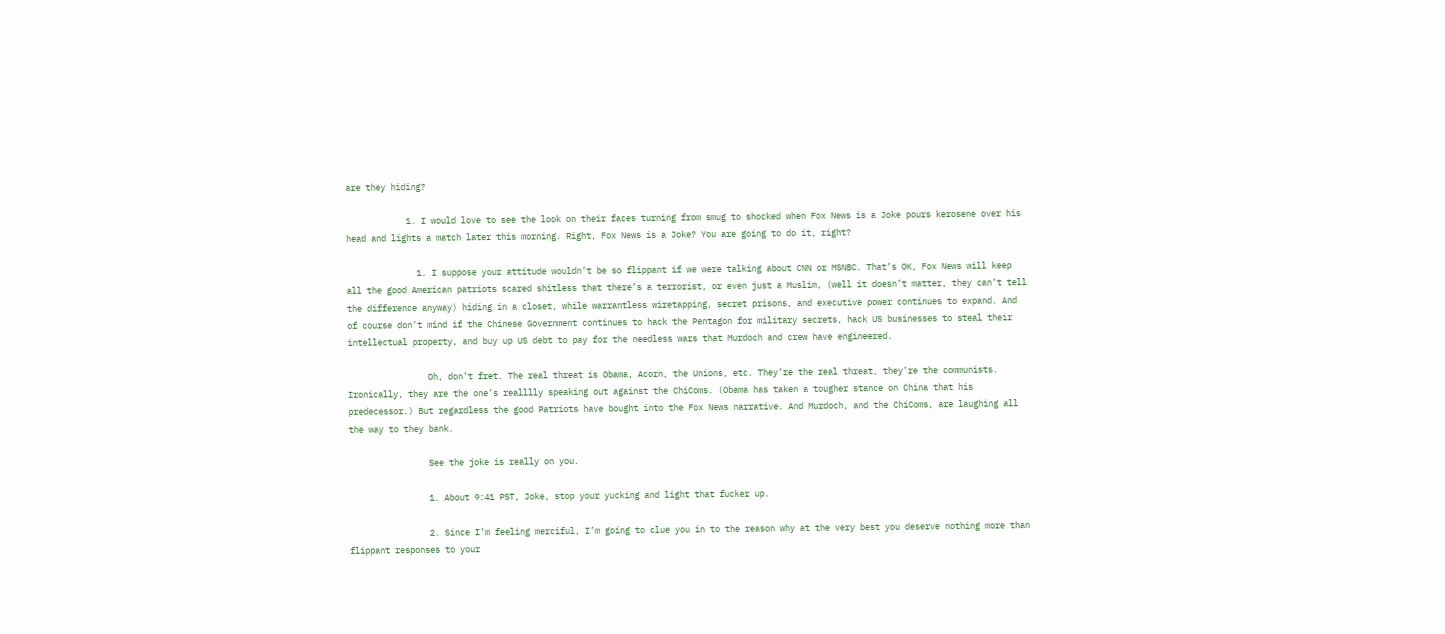are they hiding?

            1. I would love to see the look on their faces turning from smug to shocked when Fox News is a Joke pours kerosene over his head and lights a match later this morning. Right, Fox News is a Joke? You are going to do it, right?

              1. I suppose your attitude wouldn’t be so flippant if we were talking about CNN or MSNBC. That’s OK, Fox News will keep all the good American patriots scared shitless that there’s a terrorist, or even just a Muslim, (well it doesn’t matter, they can’t tell the difference anyway) hiding in a closet, while warrantless wiretapping, secret prisons, and executive power continues to expand. And of course don’t mind if the Chinese Government continues to hack the Pentagon for military secrets, hack US businesses to steal their intellectual property, and buy up US debt to pay for the needless wars that Murdoch and crew have engineered.

                Oh, don’t fret. The real threat is Obama, Acorn, the Unions, etc. They’re the real threat, they’re the communists. Ironically, they are the one’s realllly speaking out against the ChiComs. (Obama has taken a tougher stance on China that his predecessor.) But regardless the good Patriots have bought into the Fox News narrative. And Murdoch, and the ChiComs, are laughing all the way to they bank.

                See the joke is really on you.

                1. About 9:41 PST, Joke, stop your yucking and light that fucker up.

                2. Since I’m feeling merciful, I’m going to clue you in to the reason why at the very best you deserve nothing more than flippant responses to your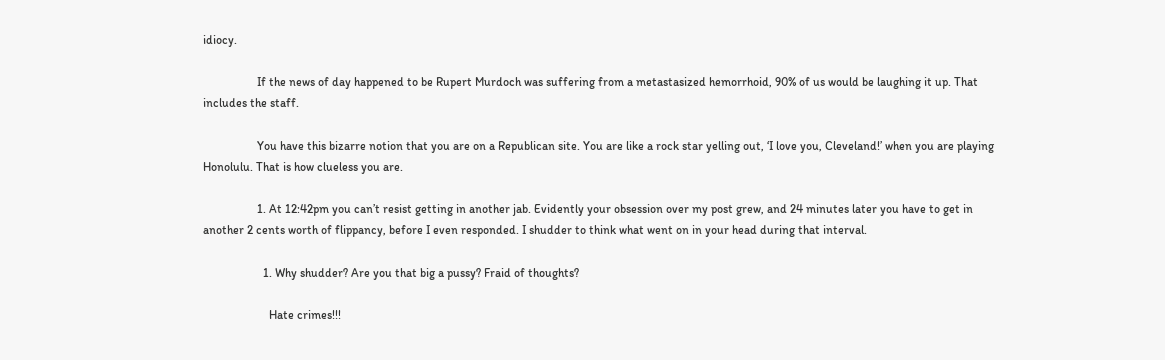idiocy.

                  If the news of day happened to be Rupert Murdoch was suffering from a metastasized hemorrhoid, 90% of us would be laughing it up. That includes the staff.

                  You have this bizarre notion that you are on a Republican site. You are like a rock star yelling out, ‘I love you, Cleveland!’ when you are playing Honolulu. That is how clueless you are.

                  1. At 12:42pm you can’t resist getting in another jab. Evidently your obsession over my post grew, and 24 minutes later you have to get in another 2 cents worth of flippancy, before I even responded. I shudder to think what went on in your head during that interval.

                    1. Why shudder? Are you that big a pussy? Fraid of thoughts?

                      Hate crimes!!!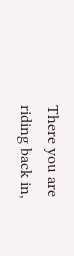There you are riding back in,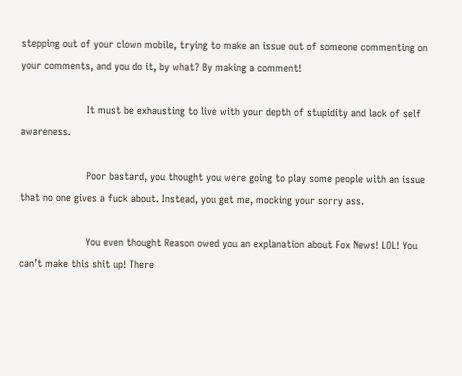stepping out of your clown mobile, trying to make an issue out of someone commenting on your comments, and you do it, by what? By making a comment!

                      It must be exhausting to live with your depth of stupidity and lack of self awareness.

                      Poor bastard, you thought you were going to play some people with an issue that no one gives a fuck about. Instead, you get me, mocking your sorry ass.

                      You even thought Reason owed you an explanation about Fox News! LOL! You can’t make this shit up! There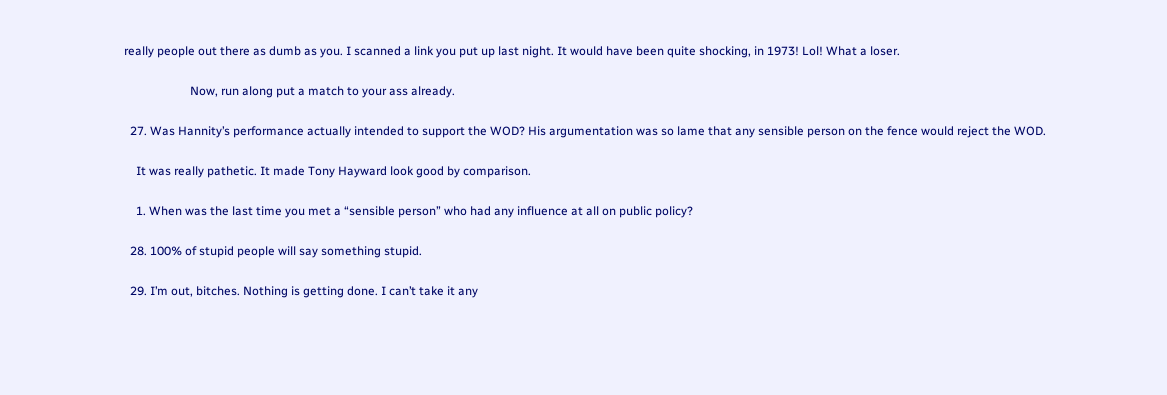really people out there as dumb as you. I scanned a link you put up last night. It would have been quite shocking, in 1973! Lol! What a loser.

                      Now, run along put a match to your ass already.

  27. Was Hannity’s performance actually intended to support the WOD? His argumentation was so lame that any sensible person on the fence would reject the WOD.

    It was really pathetic. It made Tony Hayward look good by comparison.

    1. When was the last time you met a “sensible person” who had any influence at all on public policy?

  28. 100% of stupid people will say something stupid.

  29. I’m out, bitches. Nothing is getting done. I can’t take it any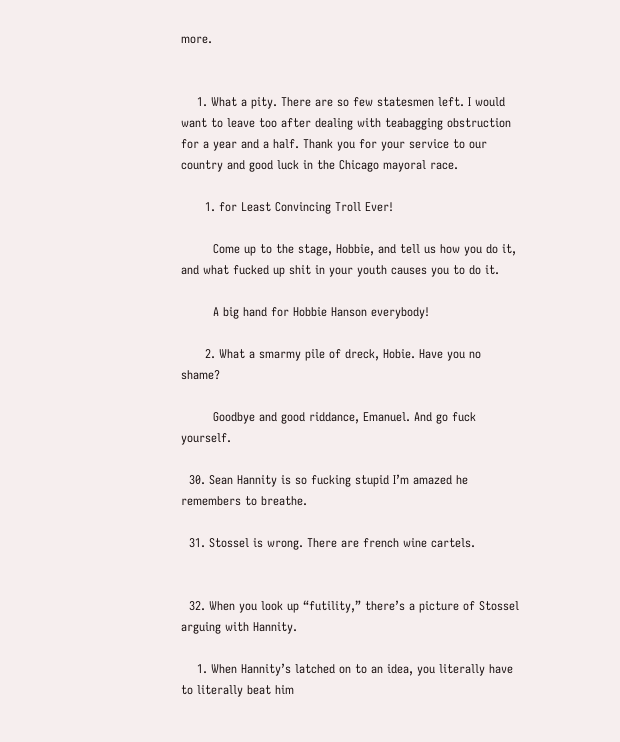more.


    1. What a pity. There are so few statesmen left. I would want to leave too after dealing with teabagging obstruction for a year and a half. Thank you for your service to our country and good luck in the Chicago mayoral race.

      1. for Least Convincing Troll Ever!

        Come up to the stage, Hobbie, and tell us how you do it, and what fucked up shit in your youth causes you to do it.

        A big hand for Hobbie Hanson everybody!

      2. What a smarmy pile of dreck, Hobie. Have you no shame?

        Goodbye and good riddance, Emanuel. And go fuck yourself.

  30. Sean Hannity is so fucking stupid I’m amazed he remembers to breathe.

  31. Stossel is wrong. There are french wine cartels.


  32. When you look up “futility,” there’s a picture of Stossel arguing with Hannity.

    1. When Hannity’s latched on to an idea, you literally have to literally beat him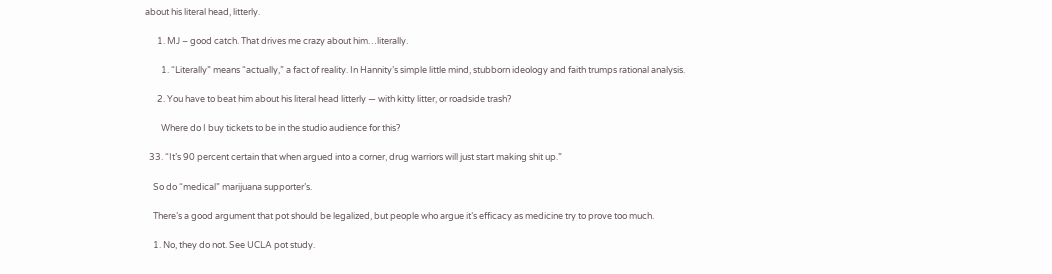about his literal head, litterly.

      1. MJ – good catch. That drives me crazy about him…literally.

        1. “Literally” means “actually,” a fact of reality. In Hannity’s simple little mind, stubborn ideology and faith trumps rational analysis.

      2. You have to beat him about his literal head litterly — with kitty litter, or roadside trash?

        Where do I buy tickets to be in the studio audience for this?

  33. “It’s 90 percent certain that when argued into a corner, drug warriors will just start making shit up.”

    So do “medical” marijuana supporter’s.

    There’s a good argument that pot should be legalized, but people who argue it’s efficacy as medicine try to prove too much.

    1. No, they do not. See UCLA pot study.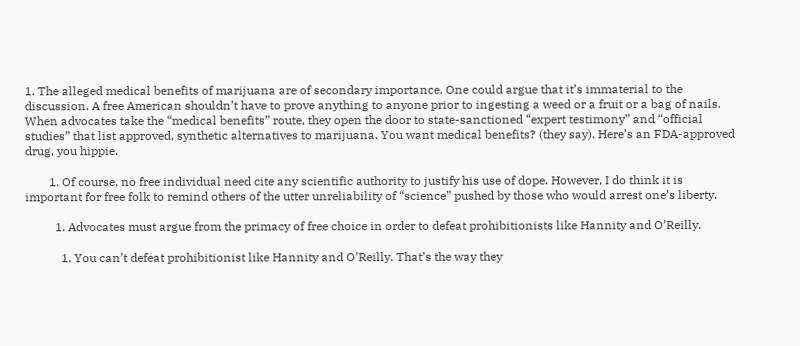1. The alleged medical benefits of marijuana are of secondary importance. One could argue that it’s immaterial to the discussion. A free American shouldn’t have to prove anything to anyone prior to ingesting a weed or a fruit or a bag of nails. When advocates take the “medical benefits” route, they open the door to state-sanctioned “expert testimony” and “official studies” that list approved, synthetic alternatives to marijuana. You want medical benefits? (they say). Here’s an FDA-approved drug, you hippie.

        1. Of course, no free individual need cite any scientific authority to justify his use of dope. However, I do think it is important for free folk to remind others of the utter unreliability of “science” pushed by those who would arrest one’s liberty.

          1. Advocates must argue from the primacy of free choice in order to defeat prohibitionists like Hannity and O’Reilly.

            1. You can’t defeat prohibitionist like Hannity and O’Reilly. That’s the way they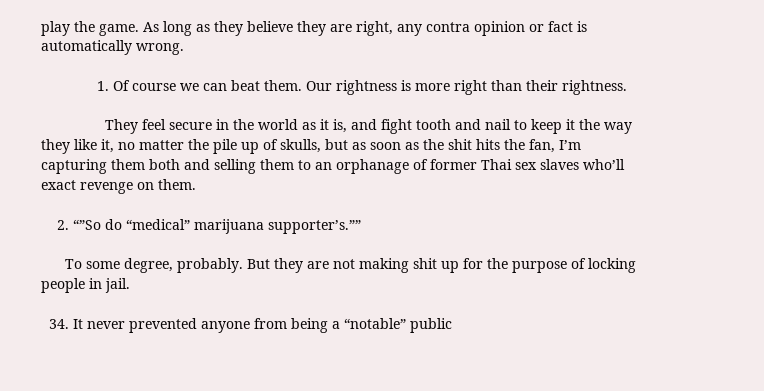play the game. As long as they believe they are right, any contra opinion or fact is automatically wrong.

              1. Of course we can beat them. Our rightness is more right than their rightness.

                They feel secure in the world as it is, and fight tooth and nail to keep it the way they like it, no matter the pile up of skulls, but as soon as the shit hits the fan, I’m capturing them both and selling them to an orphanage of former Thai sex slaves who’ll exact revenge on them.

    2. “”So do “medical” marijuana supporter’s.””

      To some degree, probably. But they are not making shit up for the purpose of locking people in jail.

  34. It never prevented anyone from being a “notable” public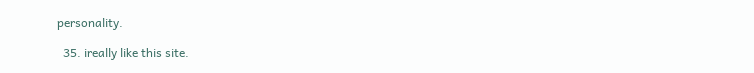personality.

  35. ireally like this site.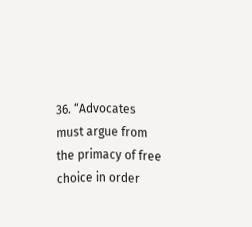36. “Advocates must argue from the primacy of free choice in order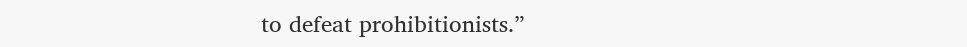to defeat prohibitionists.”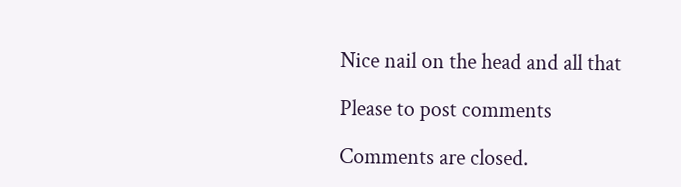Nice nail on the head and all that

Please to post comments

Comments are closed.